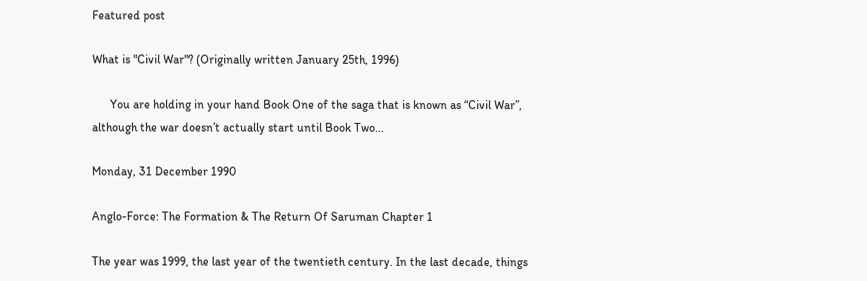Featured post

What is "Civil War"? (Originally written January 25th, 1996)

      You are holding in your hand Book One of the saga that is known as “Civil War”, although the war doesn’t actually start until Book Two...

Monday, 31 December 1990

Anglo-Force: The Formation & The Return Of Saruman Chapter 1

The year was 1999, the last year of the twentieth century. In the last decade, things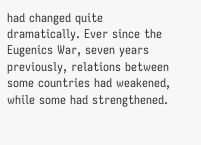had changed quite dramatically. Ever since the Eugenics War, seven years previously, relations between some countries had weakened, while some had strengthened.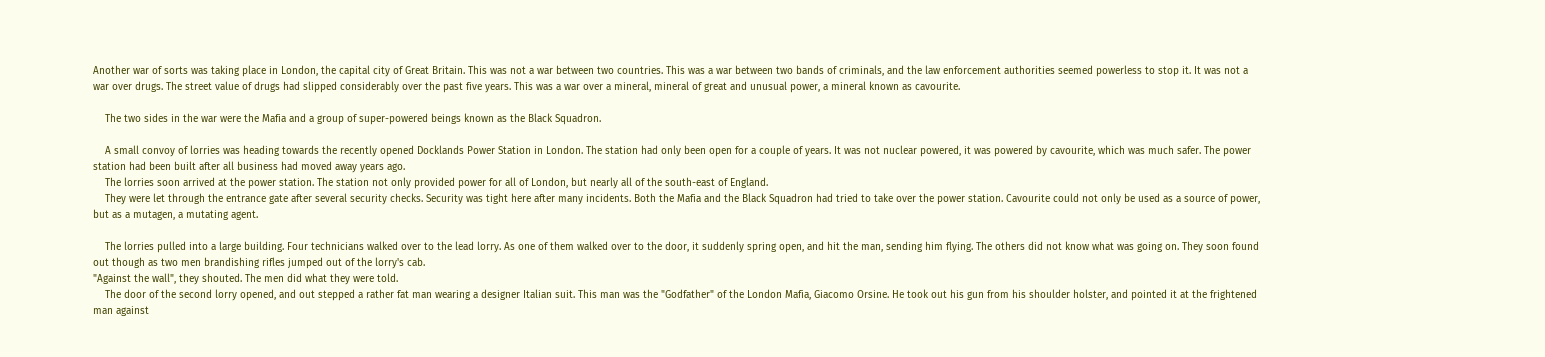Another war of sorts was taking place in London, the capital city of Great Britain. This was not a war between two countries. This was a war between two bands of criminals, and the law enforcement authorities seemed powerless to stop it. It was not a war over drugs. The street value of drugs had slipped considerably over the past five years. This was a war over a mineral, mineral of great and unusual power, a mineral known as cavourite.

    The two sides in the war were the Mafia and a group of super-powered beings known as the Black Squadron.

    A small convoy of lorries was heading towards the recently opened Docklands Power Station in London. The station had only been open for a couple of years. It was not nuclear powered, it was powered by cavourite, which was much safer. The power station had been built after all business had moved away years ago.
    The lorries soon arrived at the power station. The station not only provided power for all of London, but nearly all of the south-east of England.
    They were let through the entrance gate after several security checks. Security was tight here after many incidents. Both the Mafia and the Black Squadron had tried to take over the power station. Cavourite could not only be used as a source of power, but as a mutagen, a mutating agent.

    The lorries pulled into a large building. Four technicians walked over to the lead lorry. As one of them walked over to the door, it suddenly spring open, and hit the man, sending him flying. The others did not know what was going on. They soon found out though as two men brandishing rifles jumped out of the lorry's cab.
"Against the wall", they shouted. The men did what they were told.
    The door of the second lorry opened, and out stepped a rather fat man wearing a designer Italian suit. This man was the "Godfather" of the London Mafia, Giacomo Orsine. He took out his gun from his shoulder holster, and pointed it at the frightened man against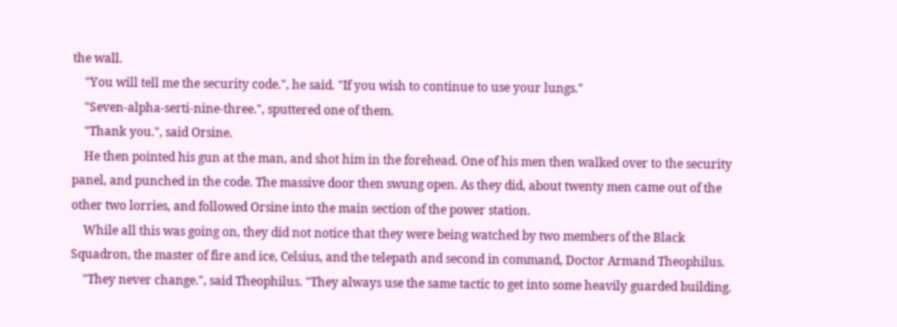the wall.
    "You will tell me the security code.", he said. "If you wish to continue to use your lungs."
    "Seven-alpha-serti-nine-three.", sputtered one of them.
    "Thank you.", said Orsine.
    He then pointed his gun at the man, and shot him in the forehead. One of his men then walked over to the security panel, and punched in the code. The massive door then swung open. As they did, about twenty men came out of the other two lorries, and followed Orsine into the main section of the power station.
    While all this was going on, they did not notice that they were being watched by two members of the Black Squadron, the master of fire and ice, Celsius, and the telepath and second in command, Doctor Armand Theophilus.
    "They never change.", said Theophilus. "They always use the same tactic to get into some heavily guarded building.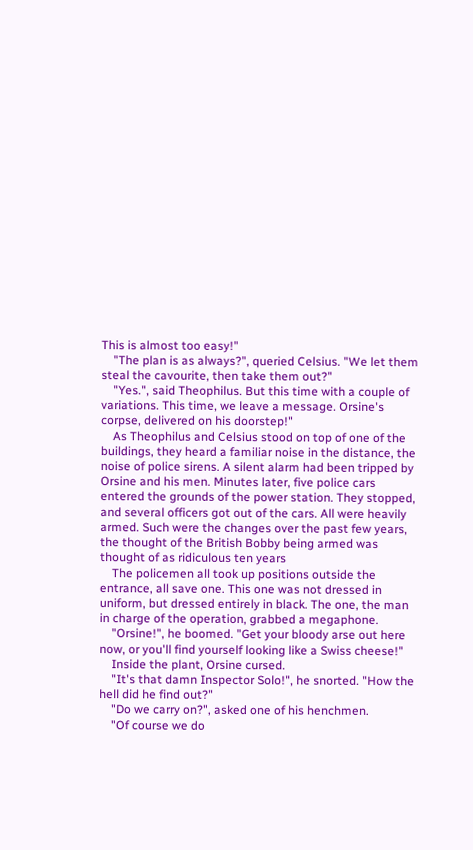This is almost too easy!"
    "The plan is as always?", queried Celsius. "We let them steal the cavourite, then take them out?"
    "Yes.", said Theophilus. But this time with a couple of variations. This time, we leave a message. Orsine's corpse, delivered on his doorstep!"
    As Theophilus and Celsius stood on top of one of the buildings, they heard a familiar noise in the distance, the noise of police sirens. A silent alarm had been tripped by Orsine and his men. Minutes later, five police cars entered the grounds of the power station. They stopped, and several officers got out of the cars. All were heavily armed. Such were the changes over the past few years, the thought of the British Bobby being armed was thought of as ridiculous ten years
    The policemen all took up positions outside the entrance, all save one. This one was not dressed in uniform, but dressed entirely in black. The one, the man in charge of the operation, grabbed a megaphone.
    "Orsine!", he boomed. "Get your bloody arse out here now, or you'll find yourself looking like a Swiss cheese!"
    Inside the plant, Orsine cursed.
    "It's that damn Inspector Solo!", he snorted. "How the hell did he find out?"
    "Do we carry on?", asked one of his henchmen.
    "Of course we do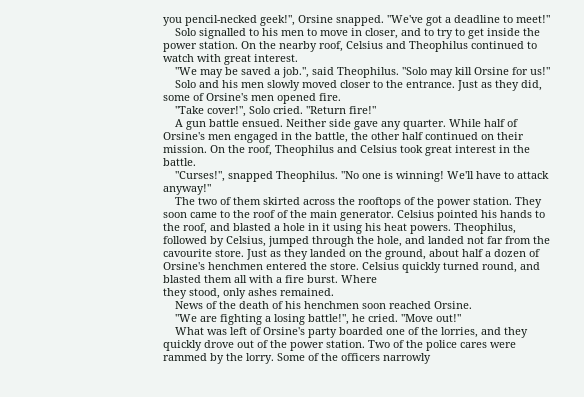you pencil-necked geek!", Orsine snapped. "We've got a deadline to meet!"
    Solo signalled to his men to move in closer, and to try to get inside the power station. On the nearby roof, Celsius and Theophilus continued to watch with great interest.
    "We may be saved a job.", said Theophilus. "Solo may kill Orsine for us!"
    Solo and his men slowly moved closer to the entrance. Just as they did, some of Orsine's men opened fire.
    "Take cover!", Solo cried. "Return fire!"
    A gun battle ensued. Neither side gave any quarter. While half of Orsine's men engaged in the battle, the other half continued on their mission. On the roof, Theophilus and Celsius took great interest in the battle.
    "Curses!", snapped Theophilus. "No one is winning! We'll have to attack anyway!"
    The two of them skirted across the rooftops of the power station. They soon came to the roof of the main generator. Celsius pointed his hands to the roof, and blasted a hole in it using his heat powers. Theophilus, followed by Celsius, jumped through the hole, and landed not far from the cavourite store. Just as they landed on the ground, about half a dozen of Orsine's henchmen entered the store. Celsius quickly turned round, and blasted them all with a fire burst. Where
they stood, only ashes remained.
    News of the death of his henchmen soon reached Orsine.
    "We are fighting a losing battle!", he cried. "Move out!"
    What was left of Orsine's party boarded one of the lorries, and they quickly drove out of the power station. Two of the police cares were rammed by the lorry. Some of the officers narrowly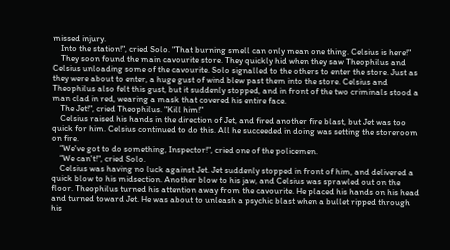missed injury.
    Into the station!", cried Solo. "That burning smell can only mean one thing. Celsius is here!"
    They soon found the main cavourite store. They quickly hid when they saw Theophilus and Celsius unloading some of the cavourite. Solo signalled to the others to enter the store. Just as they were about to enter, a huge gust of wind blew past them into the store. Celsius and Theophilus also felt this gust, but it suddenly stopped, and in front of the two criminals stood a man clad in red, wearing a mask that covered his entire face.
    The Jet!", cried Theophilus. "Kill him!"
    Celsius raised his hands in the direction of Jet, and fired another fire blast, but Jet was too quick for him. Celsius continued to do this. All he succeeded in doing was setting the storeroom on fire.
    “We've got to do something, Inspector!", cried one of the policemen.
    “We can't!", cried Solo.
    Celsius was having no luck against Jet. Jet suddenly stopped in front of him, and delivered a quick blow to his midsection. Another blow to his jaw, and Celsius was sprawled out on the floor. Theophilus turned his attention away from the cavourite. He placed his hands on his head and turned toward Jet. He was about to unleash a psychic blast when a bullet ripped through his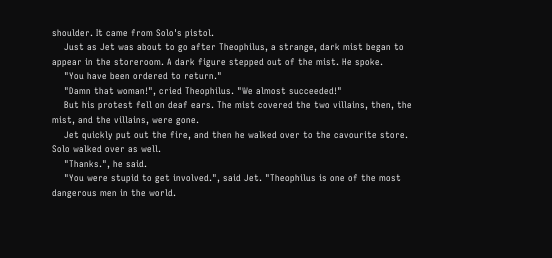shoulder. It came from Solo's pistol.
    Just as Jet was about to go after Theophilus, a strange, dark mist began to appear in the storeroom. A dark figure stepped out of the mist. He spoke.
    "You have been ordered to return."
    "Damn that woman!", cried Theophilus. "We almost succeeded!"
    But his protest fell on deaf ears. The mist covered the two villains, then, the mist, and the villains, were gone.
    Jet quickly put out the fire, and then he walked over to the cavourite store. Solo walked over as well.
    "Thanks.", he said.
    "You were stupid to get involved.", said Jet. "Theophilus is one of the most dangerous men in the world.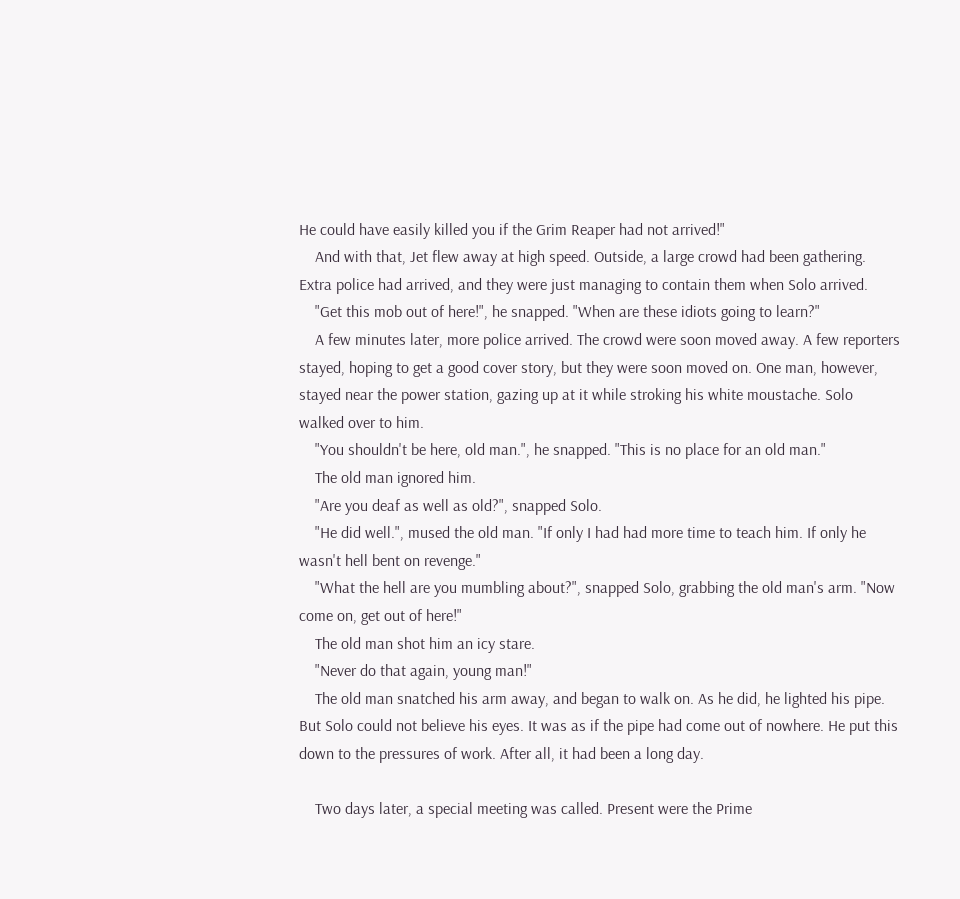He could have easily killed you if the Grim Reaper had not arrived!"
    And with that, Jet flew away at high speed. Outside, a large crowd had been gathering. Extra police had arrived, and they were just managing to contain them when Solo arrived.
    "Get this mob out of here!", he snapped. "When are these idiots going to learn?"
    A few minutes later, more police arrived. The crowd were soon moved away. A few reporters stayed, hoping to get a good cover story, but they were soon moved on. One man, however, stayed near the power station, gazing up at it while stroking his white moustache. Solo walked over to him.
    "You shouldn't be here, old man.", he snapped. "This is no place for an old man."
    The old man ignored him.
    "Are you deaf as well as old?", snapped Solo.
    "He did well.", mused the old man. "If only I had had more time to teach him. If only he wasn't hell bent on revenge."
    "What the hell are you mumbling about?", snapped Solo, grabbing the old man's arm. "Now come on, get out of here!"
    The old man shot him an icy stare.
    "Never do that again, young man!"
    The old man snatched his arm away, and began to walk on. As he did, he lighted his pipe. But Solo could not believe his eyes. It was as if the pipe had come out of nowhere. He put this down to the pressures of work. After all, it had been a long day.

    Two days later, a special meeting was called. Present were the Prime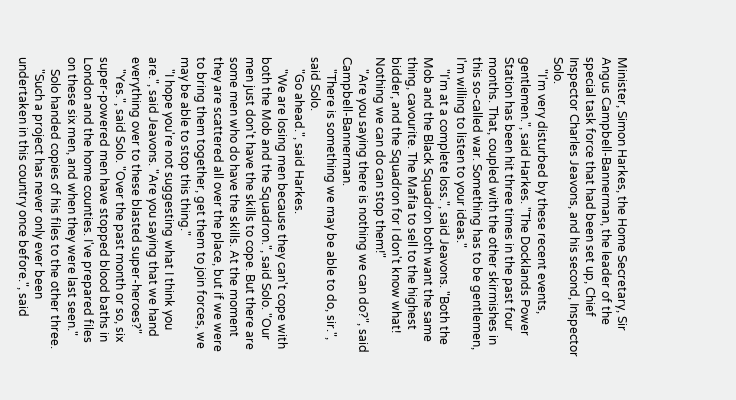Minister, Simon Harkes, the Home Secretary, Sir Angus Campbell-Bannerman, the leader of the special task force that had been set up, Chief Inspector Charles Jeavons, and his second, Inspector Solo.
    "I'm very disturbed by these recent events, gentlemen.", said Harkes. "The Docklands Power Station has been hit three times in the past four months. That, coupled with the other skirmishes in this so-called war. Something has to be gentlemen, I'm willing to listen to your ideas."
    "I'm at a complete loss.", said Jeavons. "Both the Mob and the Black Squadron both want the same thing, cavourite. The Mafia to sell to the highest bidder, and the Squadron for I don't know what! Nothing we can do can stop them!"
    "Are you saying there is nothing we can do?", said Campbell-Bannerman.
    "There is something we may be able to do, sir.", said Solo.
    "Go ahead.", said Harkes.
    "We are losing men because they can't cope with both the Mob and the Squadron.", said Solo. "Our men just don't have the skills to cope. But there are some men who do have the skills. At the moment they are scattered all over the place, but if we were to bring them together, get them to join forces, we may be able to stop this thing."
    "I hope you're not suggesting what I think you are.", said Jeavons. "Are you saying that we hand everything over to these blasted super-heroes?"
    "Yes.", said Solo. "Over the past month or so, six super-powered men have stopped blood baths in London and the home counties. I've prepared files on these six men, and when they were last seen."
    Solo handed copies of his files to the other three.
    "Such a project has never only ever been undertaken in this country once before.", said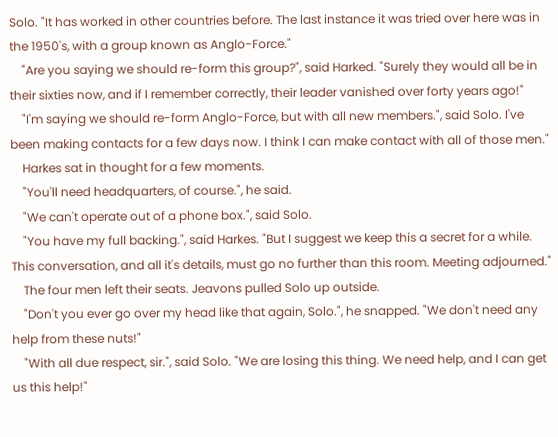Solo. "It has worked in other countries before. The last instance it was tried over here was in the 1950's, with a group known as Anglo-Force."
    "Are you saying we should re-form this group?", said Harked. "Surely they would all be in their sixties now, and if I remember correctly, their leader vanished over forty years ago!"
    "I'm saying we should re-form Anglo-Force, but with all new members.", said Solo. I've been making contacts for a few days now. I think I can make contact with all of those men."
    Harkes sat in thought for a few moments.
    "You'll need headquarters, of course.", he said.
    "We can't operate out of a phone box.", said Solo.
    "You have my full backing.", said Harkes. "But I suggest we keep this a secret for a while. This conversation, and all it's details, must go no further than this room. Meeting adjourned."
    The four men left their seats. Jeavons pulled Solo up outside.
    "Don't you ever go over my head like that again, Solo.", he snapped. "We don't need any help from these nuts!"
    "With all due respect, sir.", said Solo. "We are losing this thing. We need help, and I can get us this help!"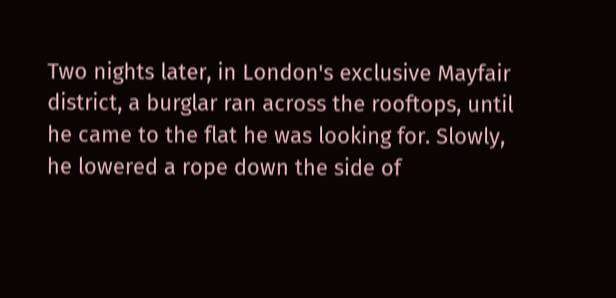Two nights later, in London's exclusive Mayfair district, a burglar ran across the rooftops, until he came to the flat he was looking for. Slowly, he lowered a rope down the side of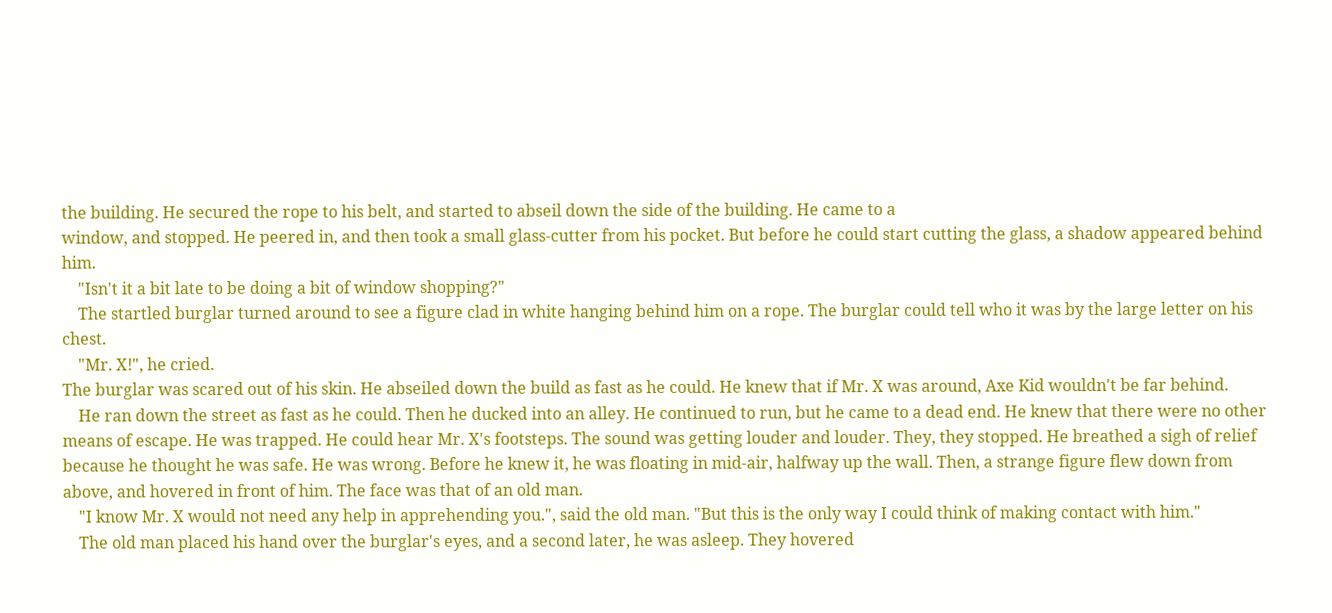the building. He secured the rope to his belt, and started to abseil down the side of the building. He came to a
window, and stopped. He peered in, and then took a small glass-cutter from his pocket. But before he could start cutting the glass, a shadow appeared behind him.
    "Isn't it a bit late to be doing a bit of window shopping?"
    The startled burglar turned around to see a figure clad in white hanging behind him on a rope. The burglar could tell who it was by the large letter on his chest.
    "Mr. X!", he cried.
The burglar was scared out of his skin. He abseiled down the build as fast as he could. He knew that if Mr. X was around, Axe Kid wouldn't be far behind.
    He ran down the street as fast as he could. Then he ducked into an alley. He continued to run, but he came to a dead end. He knew that there were no other means of escape. He was trapped. He could hear Mr. X's footsteps. The sound was getting louder and louder. They, they stopped. He breathed a sigh of relief because he thought he was safe. He was wrong. Before he knew it, he was floating in mid-air, halfway up the wall. Then, a strange figure flew down from above, and hovered in front of him. The face was that of an old man.
    "I know Mr. X would not need any help in apprehending you.", said the old man. "But this is the only way I could think of making contact with him."
    The old man placed his hand over the burglar's eyes, and a second later, he was asleep. They hovered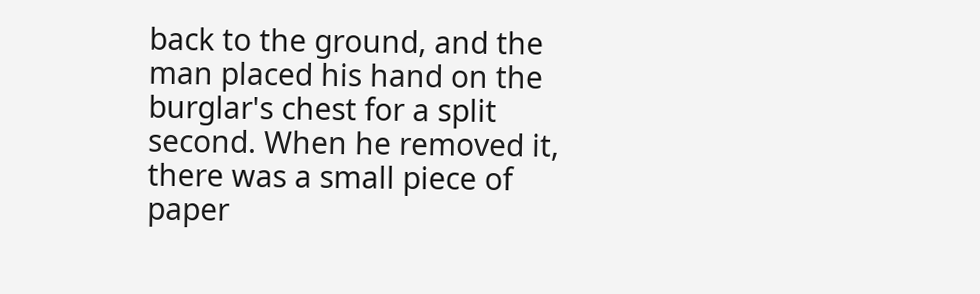back to the ground, and the man placed his hand on the burglar's chest for a split second. When he removed it, there was a small piece of paper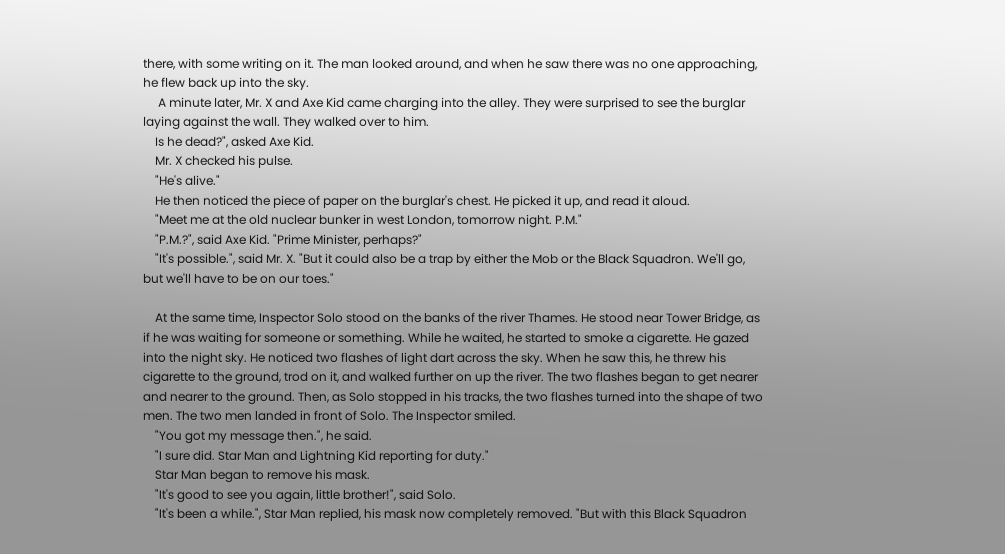there, with some writing on it. The man looked around, and when he saw there was no one approaching, he flew back up into the sky.
     A minute later, Mr. X and Axe Kid came charging into the alley. They were surprised to see the burglar laying against the wall. They walked over to him.
    Is he dead?", asked Axe Kid.
    Mr. X checked his pulse.
    "He's alive."
    He then noticed the piece of paper on the burglar's chest. He picked it up, and read it aloud.
    "Meet me at the old nuclear bunker in west London, tomorrow night. P.M."
    "P.M.?", said Axe Kid. "Prime Minister, perhaps?"
    "It's possible.", said Mr. X. "But it could also be a trap by either the Mob or the Black Squadron. We'll go, but we'll have to be on our toes."

    At the same time, Inspector Solo stood on the banks of the river Thames. He stood near Tower Bridge, as if he was waiting for someone or something. While he waited, he started to smoke a cigarette. He gazed into the night sky. He noticed two flashes of light dart across the sky. When he saw this, he threw his cigarette to the ground, trod on it, and walked further on up the river. The two flashes began to get nearer and nearer to the ground. Then, as Solo stopped in his tracks, the two flashes turned into the shape of two men. The two men landed in front of Solo. The Inspector smiled.
    "You got my message then.", he said.
    "I sure did. Star Man and Lightning Kid reporting for duty."
    Star Man began to remove his mask.
    "It's good to see you again, little brother!", said Solo.
    "It's been a while.", Star Man replied, his mask now completely removed. "But with this Black Squadron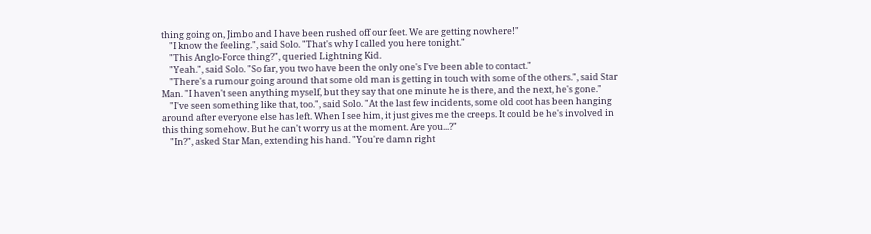thing going on, Jimbo and I have been rushed off our feet. We are getting nowhere!"
    "I know the feeling.", said Solo. "That's why I called you here tonight."
    "This Anglo-Force thing?", queried Lightning Kid.
    "Yeah.", said Solo. "So far, you two have been the only one's I've been able to contact."
    "There's a rumour going around that some old man is getting in touch with some of the others.", said Star Man. "I haven't seen anything myself, but they say that one minute he is there, and the next, he's gone."
    "I've seen something like that, too.", said Solo. "At the last few incidents, some old coot has been hanging around after everyone else has left. When I see him, it just gives me the creeps. It could be he's involved in this thing somehow. But he can't worry us at the moment. Are you...?"
    "In?", asked Star Man, extending his hand. "You're damn right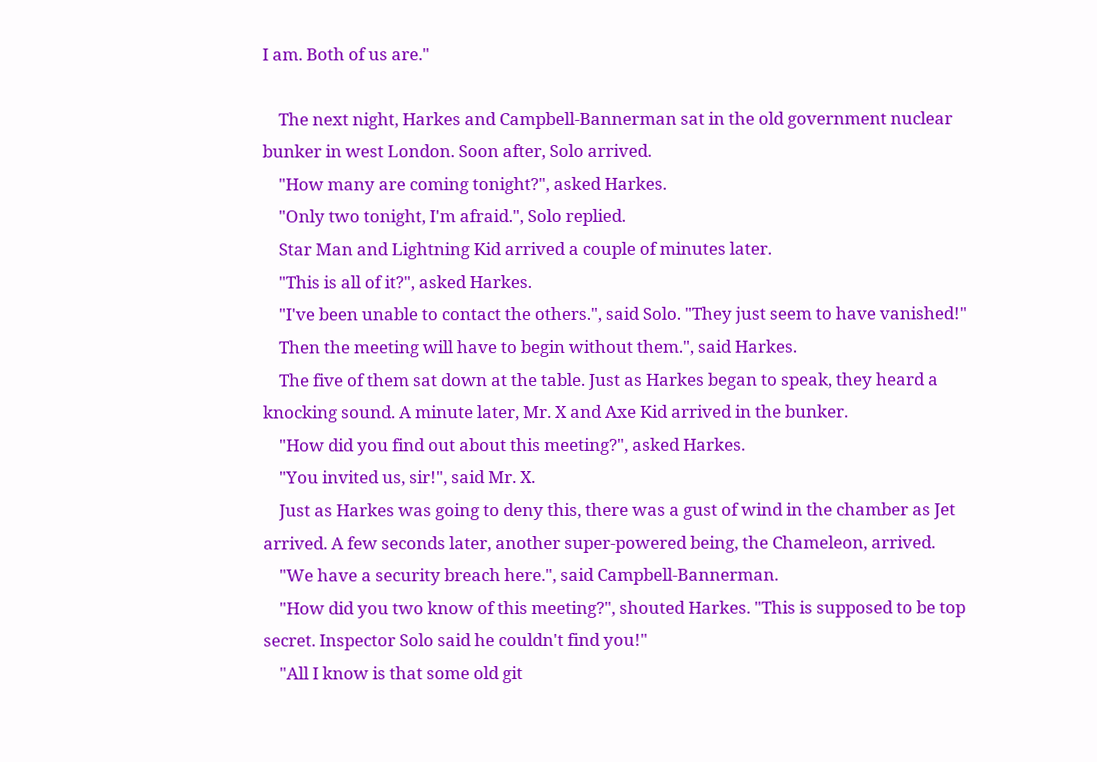I am. Both of us are."

    The next night, Harkes and Campbell-Bannerman sat in the old government nuclear bunker in west London. Soon after, Solo arrived.
    "How many are coming tonight?", asked Harkes.
    "Only two tonight, I'm afraid.", Solo replied.
    Star Man and Lightning Kid arrived a couple of minutes later.
    "This is all of it?", asked Harkes.
    "I've been unable to contact the others.", said Solo. "They just seem to have vanished!"
    Then the meeting will have to begin without them.", said Harkes.
    The five of them sat down at the table. Just as Harkes began to speak, they heard a knocking sound. A minute later, Mr. X and Axe Kid arrived in the bunker.
    "How did you find out about this meeting?", asked Harkes.
    "You invited us, sir!", said Mr. X.
    Just as Harkes was going to deny this, there was a gust of wind in the chamber as Jet arrived. A few seconds later, another super-powered being, the Chameleon, arrived.
    "We have a security breach here.", said Campbell-Bannerman.
    "How did you two know of this meeting?", shouted Harkes. "This is supposed to be top secret. Inspector Solo said he couldn't find you!"
    "All I know is that some old git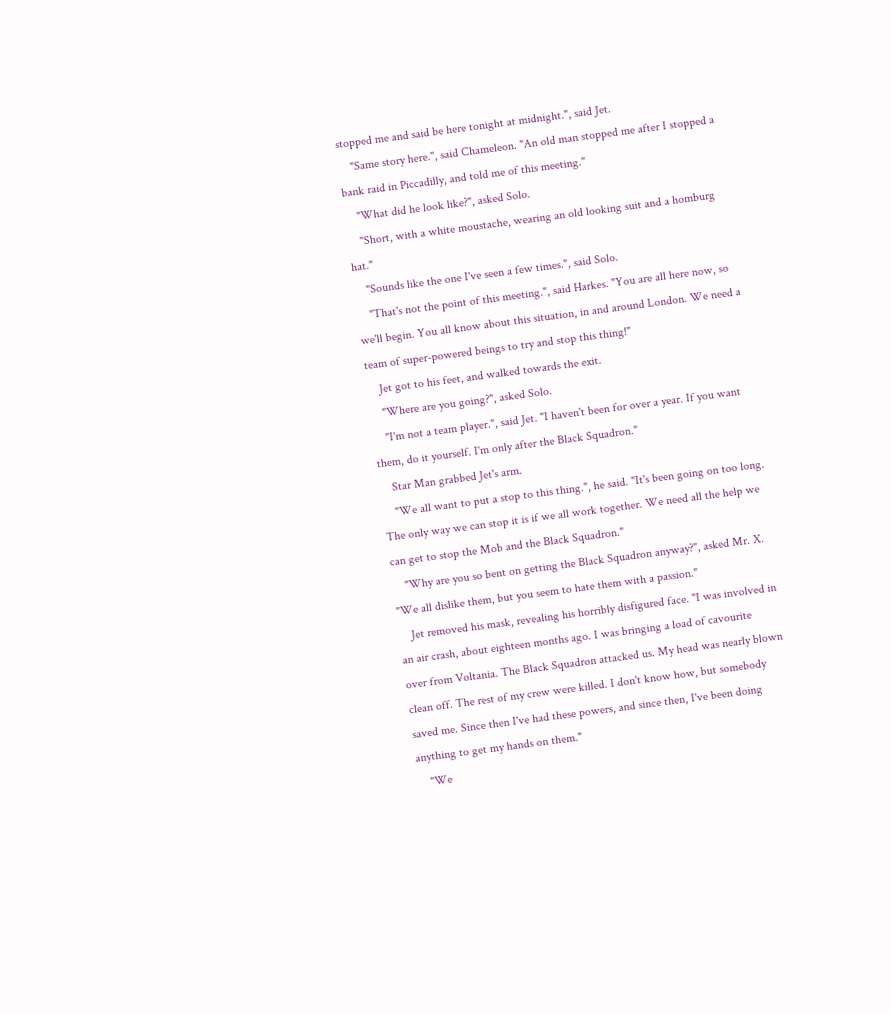stopped me and said be here tonight at midnight.", said Jet.
    "Same story here.", said Chameleon. "An old man stopped me after I stopped a bank raid in Piccadilly, and told me of this meeting."
    "What did he look like?", asked Solo.
    "Short, with a white moustache, wearing an old looking suit and a homburg hat."
    "Sounds like the one I've seen a few times.", said Solo.
    "That's not the point of this meeting.", said Harkes. "You are all here now, so we'll begin. You all know about this situation, in and around London. We need a team of super-powered beings to try and stop this thing!"
    Jet got to his feet, and walked towards the exit.
    "Where are you going?", asked Solo.
    "I'm not a team player.", said Jet. "I haven't been for over a year. If you want them, do it yourself. I'm only after the Black Squadron."
    Star Man grabbed Jet's arm.
    "We all want to put a stop to this thing.", he said. "It's been going on too long. The only way we can stop it is if we all work together. We need all the help we can get to stop the Mob and the Black Squadron."
    "Why are you so bent on getting the Black Squadron anyway?", asked Mr. X. "We all dislike them, but you seem to hate them with a passion."
    Jet removed his mask, revealing his horribly disfigured face. "I was involved in an air crash, about eighteen months ago. I was bringing a load of cavourite
over from Voltania. The Black Squadron attacked us. My head was nearly blown clean off. The rest of my crew were killed. I don't know how, but somebody saved me. Since then I've had these powers, and since then, I've been doing anything to get my hands on them."
    "We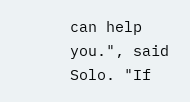can help you.", said Solo. "If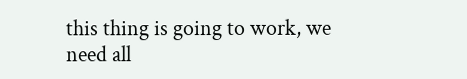this thing is going to work, we need all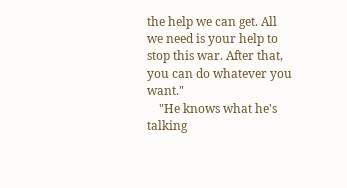the help we can get. All we need is your help to stop this war. After that, you can do whatever you want."
    "He knows what he's talking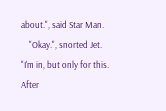about.", said Star Man.
    "Okay.", snorted Jet. "I'm in, but only for this. After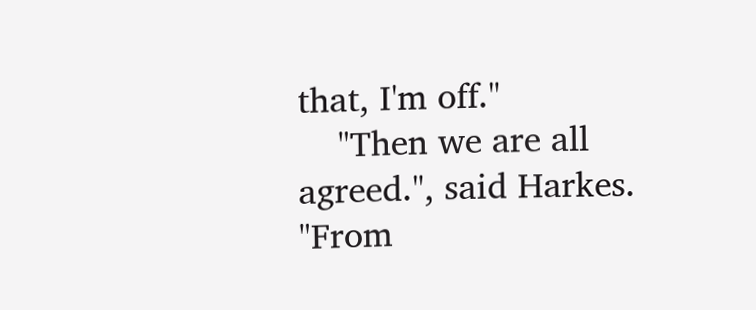that, I'm off."
    "Then we are all agreed.", said Harkes. "From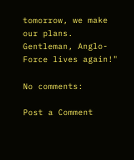tomorrow, we make our plans. Gentleman, Anglo-Force lives again!"

No comments:

Post a Comment